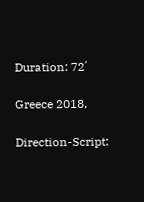Duration: 72΄

Greece 2018,

Direction-Script: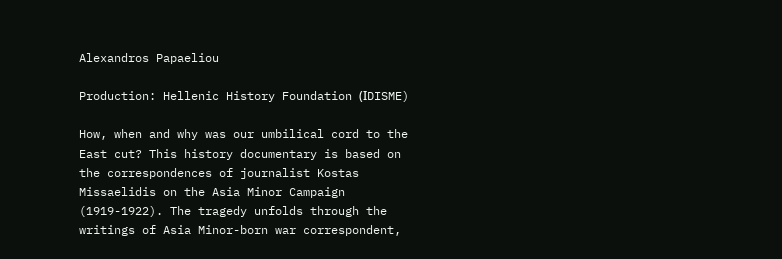Alexandros Papaeliou

Production: Hellenic History Foundation (ΙDISME)

How, when and why was our umbilical cord to the East cut? This history documentary is based on the correspondences of journalist Kostas Missaelidis on the Asia Minor Campaign (1919-1922). The tragedy unfolds through the writings of Asia Minor-born war correspondent,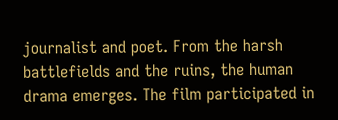journalist and poet. From the harsh battlefields and the ruins, the human drama emerges. The film participated in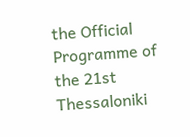the Official Programme of the 21st Thessaloniki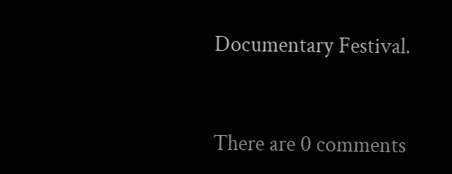Documentary Festival.


There are 0 comments